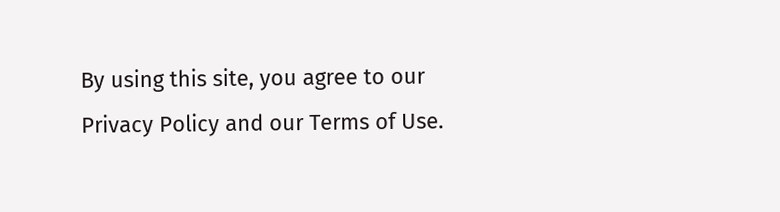By using this site, you agree to our Privacy Policy and our Terms of Use.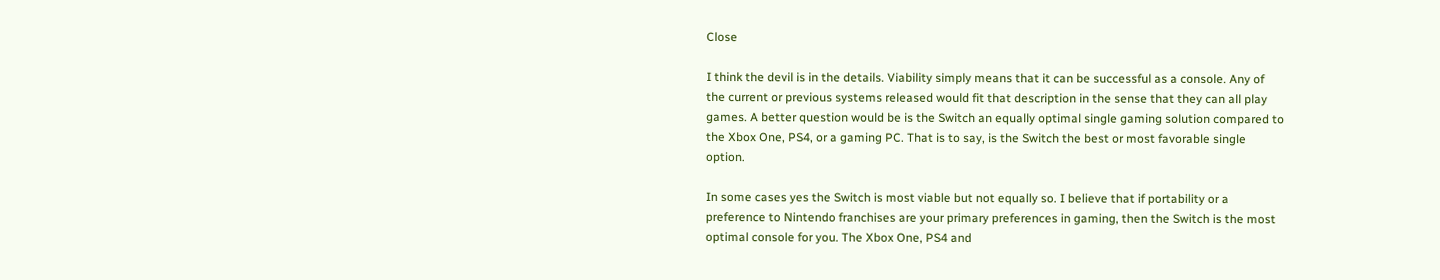Close

I think the devil is in the details. Viability simply means that it can be successful as a console. Any of the current or previous systems released would fit that description in the sense that they can all play games. A better question would be is the Switch an equally optimal single gaming solution compared to the Xbox One, PS4, or a gaming PC. That is to say, is the Switch the best or most favorable single option.

In some cases yes the Switch is most viable but not equally so. I believe that if portability or a preference to Nintendo franchises are your primary preferences in gaming, then the Switch is the most optimal console for you. The Xbox One, PS4 and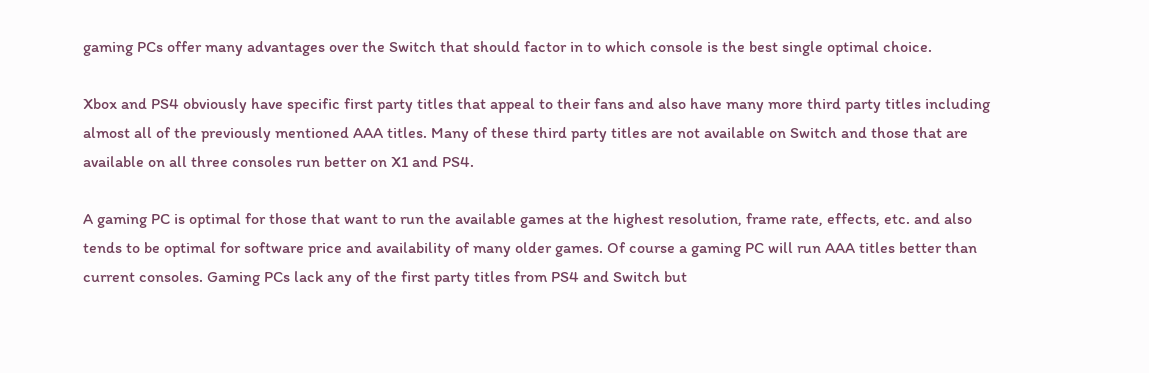gaming PCs offer many advantages over the Switch that should factor in to which console is the best single optimal choice.

Xbox and PS4 obviously have specific first party titles that appeal to their fans and also have many more third party titles including almost all of the previously mentioned AAA titles. Many of these third party titles are not available on Switch and those that are available on all three consoles run better on X1 and PS4.

A gaming PC is optimal for those that want to run the available games at the highest resolution, frame rate, effects, etc. and also tends to be optimal for software price and availability of many older games. Of course a gaming PC will run AAA titles better than current consoles. Gaming PCs lack any of the first party titles from PS4 and Switch but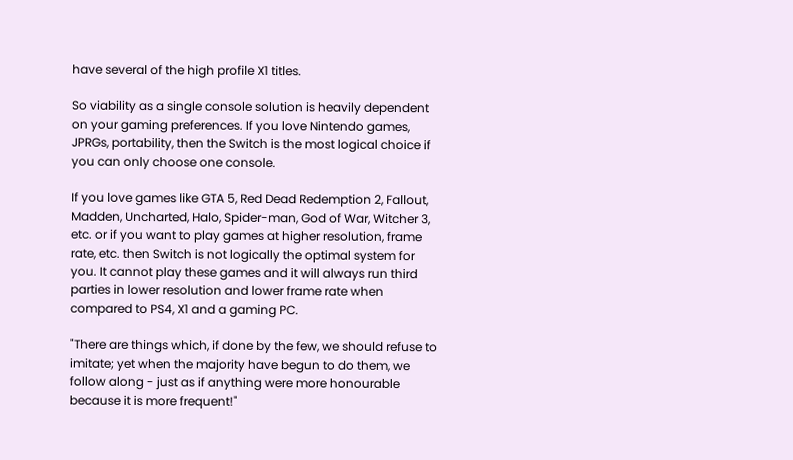have several of the high profile X1 titles.

So viability as a single console solution is heavily dependent on your gaming preferences. If you love Nintendo games, JPRGs, portability, then the Switch is the most logical choice if you can only choose one console.

If you love games like GTA 5, Red Dead Redemption 2, Fallout, Madden, Uncharted, Halo, Spider-man, God of War, Witcher 3, etc. or if you want to play games at higher resolution, frame rate, etc. then Switch is not logically the optimal system for you. It cannot play these games and it will always run third parties in lower resolution and lower frame rate when compared to PS4, X1 and a gaming PC.

"There are things which, if done by the few, we should refuse to imitate; yet when the majority have begun to do them, we follow along - just as if anything were more honourable because it is more frequent!"